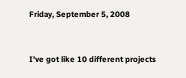Friday, September 5, 2008


I've got like 10 different projects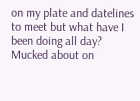on my plate and datelines to meet but what have I been doing all day? Mucked about on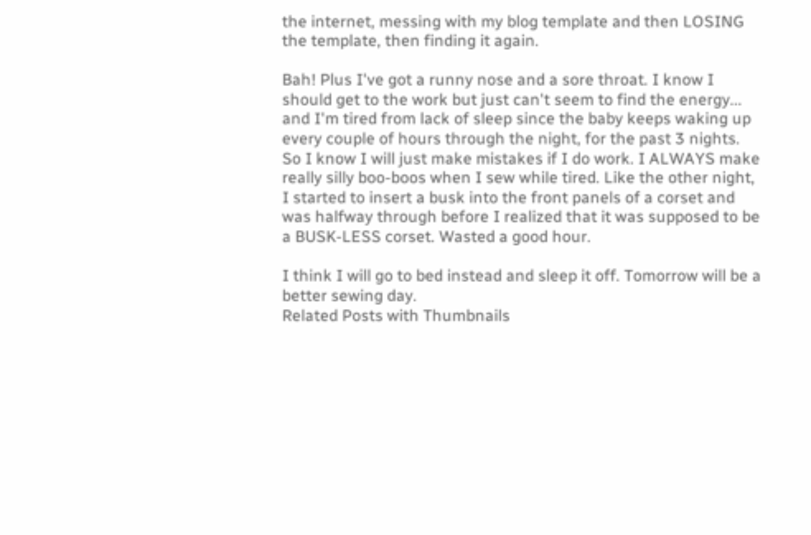the internet, messing with my blog template and then LOSING the template, then finding it again.

Bah! Plus I've got a runny nose and a sore throat. I know I should get to the work but just can't seem to find the energy... and I'm tired from lack of sleep since the baby keeps waking up every couple of hours through the night, for the past 3 nights. So I know I will just make mistakes if I do work. I ALWAYS make really silly boo-boos when I sew while tired. Like the other night, I started to insert a busk into the front panels of a corset and was halfway through before I realized that it was supposed to be a BUSK-LESS corset. Wasted a good hour.

I think I will go to bed instead and sleep it off. Tomorrow will be a better sewing day.
Related Posts with Thumbnails